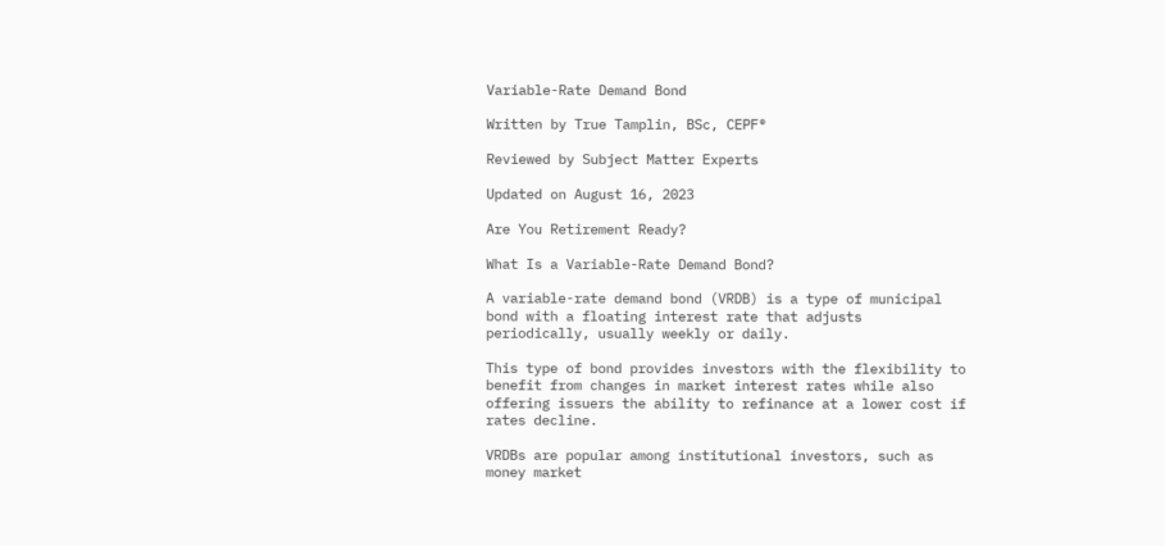Variable-Rate Demand Bond

Written by True Tamplin, BSc, CEPF®

Reviewed by Subject Matter Experts

Updated on August 16, 2023

Are You Retirement Ready?

What Is a Variable-Rate Demand Bond?

A variable-rate demand bond (VRDB) is a type of municipal bond with a floating interest rate that adjusts periodically, usually weekly or daily.

This type of bond provides investors with the flexibility to benefit from changes in market interest rates while also offering issuers the ability to refinance at a lower cost if rates decline.

VRDBs are popular among institutional investors, such as money market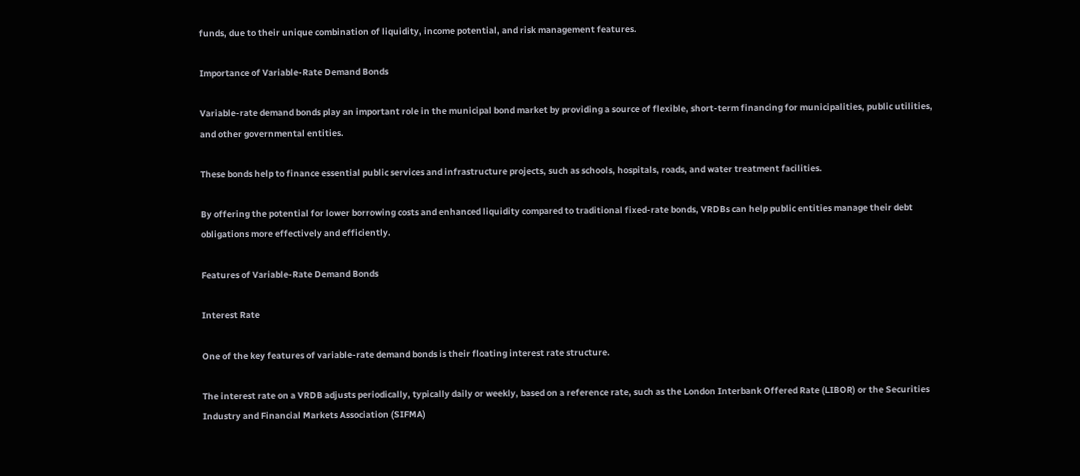funds, due to their unique combination of liquidity, income potential, and risk management features.

Importance of Variable-Rate Demand Bonds

Variable-rate demand bonds play an important role in the municipal bond market by providing a source of flexible, short-term financing for municipalities, public utilities, and other governmental entities.

These bonds help to finance essential public services and infrastructure projects, such as schools, hospitals, roads, and water treatment facilities.

By offering the potential for lower borrowing costs and enhanced liquidity compared to traditional fixed-rate bonds, VRDBs can help public entities manage their debt obligations more effectively and efficiently.

Features of Variable-Rate Demand Bonds

Interest Rate

One of the key features of variable-rate demand bonds is their floating interest rate structure.

The interest rate on a VRDB adjusts periodically, typically daily or weekly, based on a reference rate, such as the London Interbank Offered Rate (LIBOR) or the Securities Industry and Financial Markets Association (SIFMA)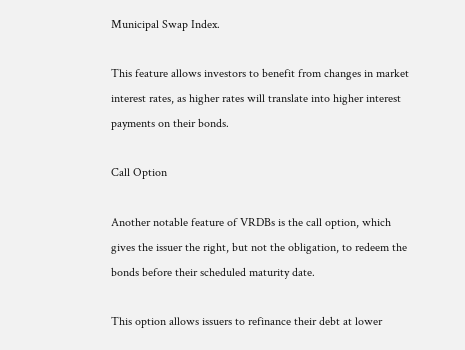Municipal Swap Index.

This feature allows investors to benefit from changes in market interest rates, as higher rates will translate into higher interest payments on their bonds.

Call Option

Another notable feature of VRDBs is the call option, which gives the issuer the right, but not the obligation, to redeem the bonds before their scheduled maturity date.

This option allows issuers to refinance their debt at lower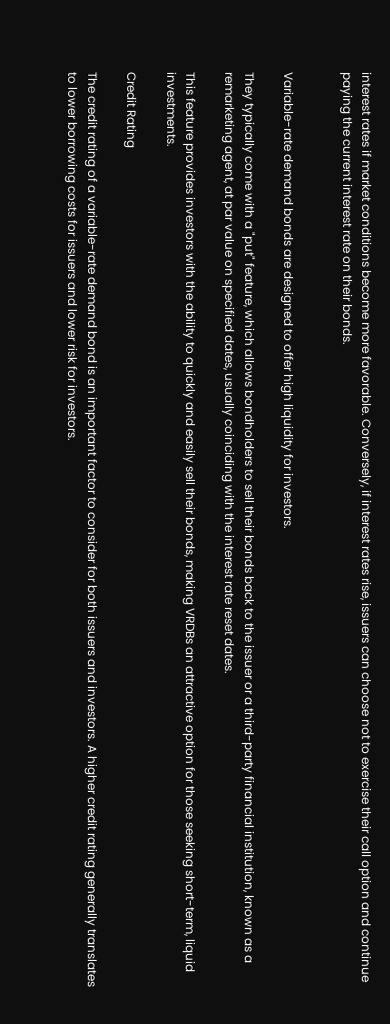interest rates if market conditions become more favorable. Conversely, if interest rates rise, issuers can choose not to exercise their call option and continue paying the current interest rate on their bonds.


Variable-rate demand bonds are designed to offer high liquidity for investors.

They typically come with a "put" feature, which allows bondholders to sell their bonds back to the issuer or a third-party financial institution, known as a remarketing agent, at par value on specified dates, usually coinciding with the interest rate reset dates.

This feature provides investors with the ability to quickly and easily sell their bonds, making VRDBs an attractive option for those seeking short-term, liquid investments.

Credit Rating

The credit rating of a variable-rate demand bond is an important factor to consider for both issuers and investors. A higher credit rating generally translates to lower borrowing costs for issuers and lower risk for investors.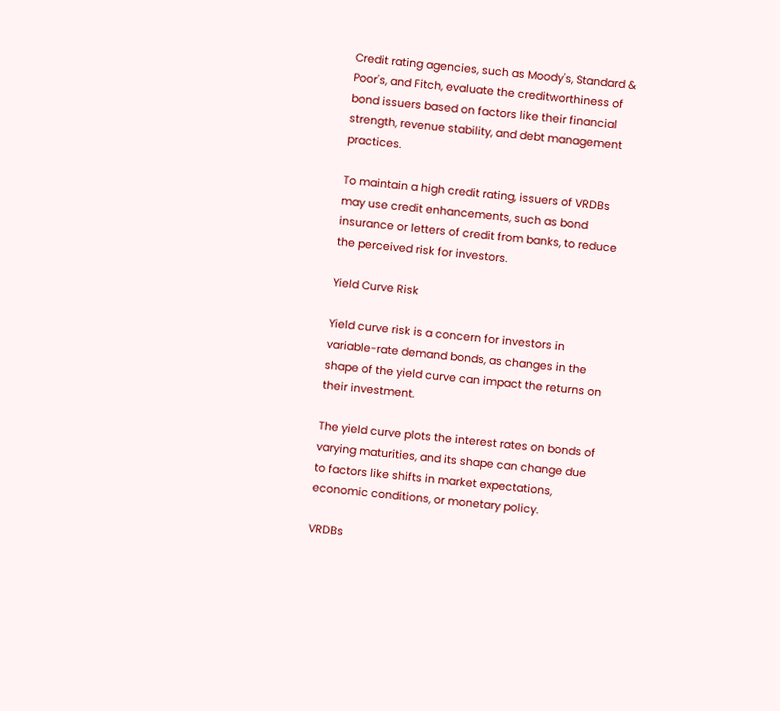Credit rating agencies, such as Moody's, Standard & Poor's, and Fitch, evaluate the creditworthiness of bond issuers based on factors like their financial strength, revenue stability, and debt management practices.

To maintain a high credit rating, issuers of VRDBs may use credit enhancements, such as bond insurance or letters of credit from banks, to reduce the perceived risk for investors.

Yield Curve Risk

Yield curve risk is a concern for investors in variable-rate demand bonds, as changes in the shape of the yield curve can impact the returns on their investment.

The yield curve plots the interest rates on bonds of varying maturities, and its shape can change due to factors like shifts in market expectations, economic conditions, or monetary policy.

VRDBs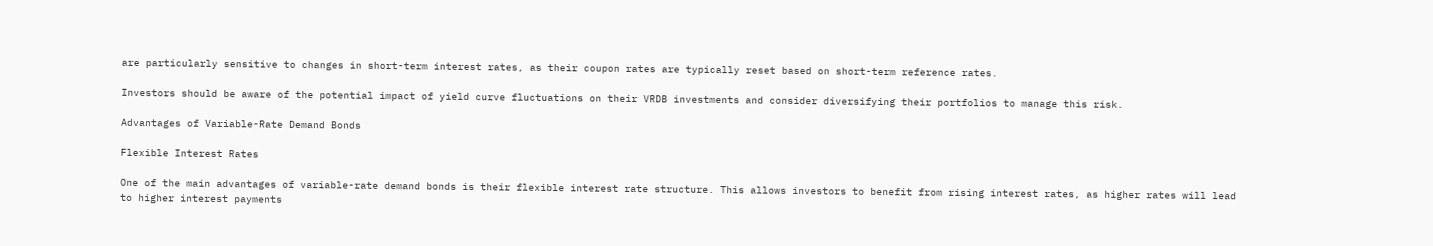are particularly sensitive to changes in short-term interest rates, as their coupon rates are typically reset based on short-term reference rates.

Investors should be aware of the potential impact of yield curve fluctuations on their VRDB investments and consider diversifying their portfolios to manage this risk.

Advantages of Variable-Rate Demand Bonds

Flexible Interest Rates

One of the main advantages of variable-rate demand bonds is their flexible interest rate structure. This allows investors to benefit from rising interest rates, as higher rates will lead to higher interest payments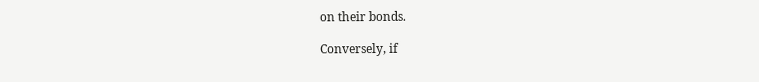on their bonds.

Conversely, if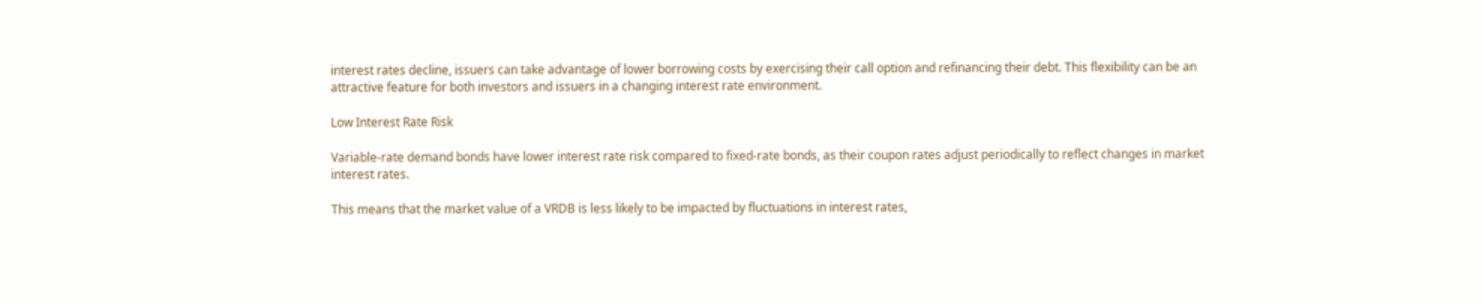interest rates decline, issuers can take advantage of lower borrowing costs by exercising their call option and refinancing their debt. This flexibility can be an attractive feature for both investors and issuers in a changing interest rate environment.

Low Interest Rate Risk

Variable-rate demand bonds have lower interest rate risk compared to fixed-rate bonds, as their coupon rates adjust periodically to reflect changes in market interest rates.

This means that the market value of a VRDB is less likely to be impacted by fluctuations in interest rates,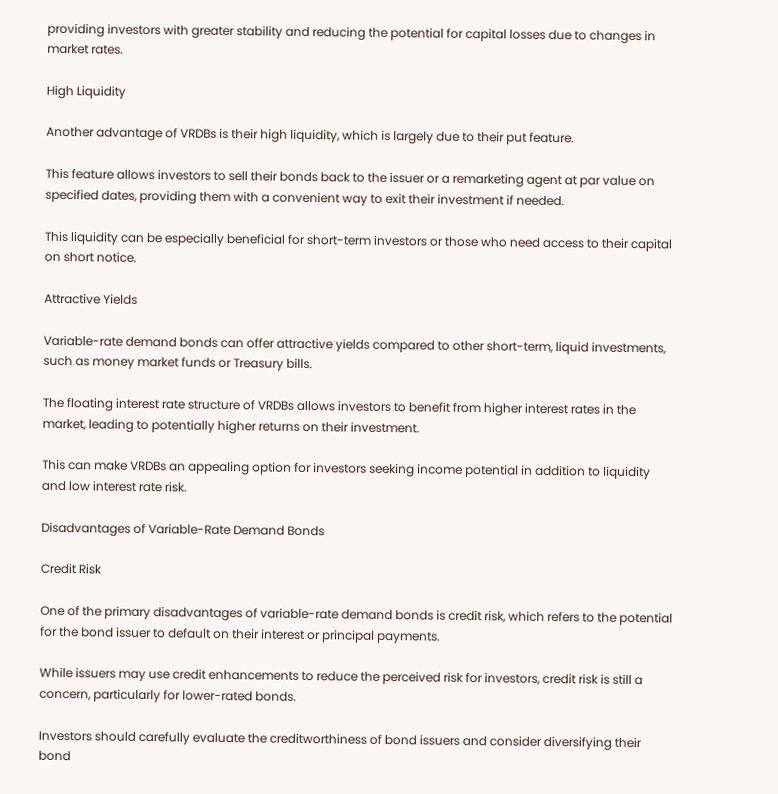providing investors with greater stability and reducing the potential for capital losses due to changes in market rates.

High Liquidity

Another advantage of VRDBs is their high liquidity, which is largely due to their put feature.

This feature allows investors to sell their bonds back to the issuer or a remarketing agent at par value on specified dates, providing them with a convenient way to exit their investment if needed.

This liquidity can be especially beneficial for short-term investors or those who need access to their capital on short notice.

Attractive Yields

Variable-rate demand bonds can offer attractive yields compared to other short-term, liquid investments, such as money market funds or Treasury bills.

The floating interest rate structure of VRDBs allows investors to benefit from higher interest rates in the market, leading to potentially higher returns on their investment.

This can make VRDBs an appealing option for investors seeking income potential in addition to liquidity and low interest rate risk.

Disadvantages of Variable-Rate Demand Bonds

Credit Risk

One of the primary disadvantages of variable-rate demand bonds is credit risk, which refers to the potential for the bond issuer to default on their interest or principal payments.

While issuers may use credit enhancements to reduce the perceived risk for investors, credit risk is still a concern, particularly for lower-rated bonds.

Investors should carefully evaluate the creditworthiness of bond issuers and consider diversifying their bond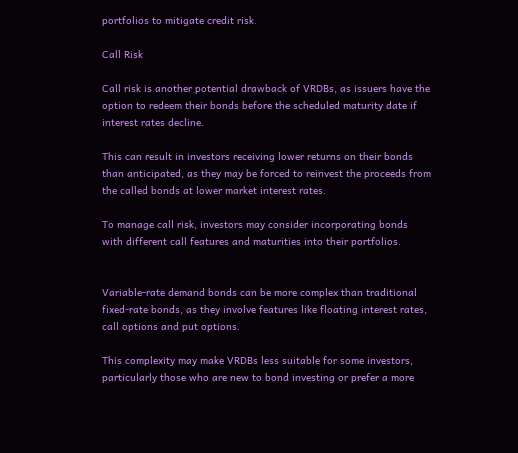portfolios to mitigate credit risk.

Call Risk

Call risk is another potential drawback of VRDBs, as issuers have the option to redeem their bonds before the scheduled maturity date if interest rates decline.

This can result in investors receiving lower returns on their bonds than anticipated, as they may be forced to reinvest the proceeds from the called bonds at lower market interest rates.

To manage call risk, investors may consider incorporating bonds with different call features and maturities into their portfolios.


Variable-rate demand bonds can be more complex than traditional fixed-rate bonds, as they involve features like floating interest rates, call options and put options.

This complexity may make VRDBs less suitable for some investors, particularly those who are new to bond investing or prefer a more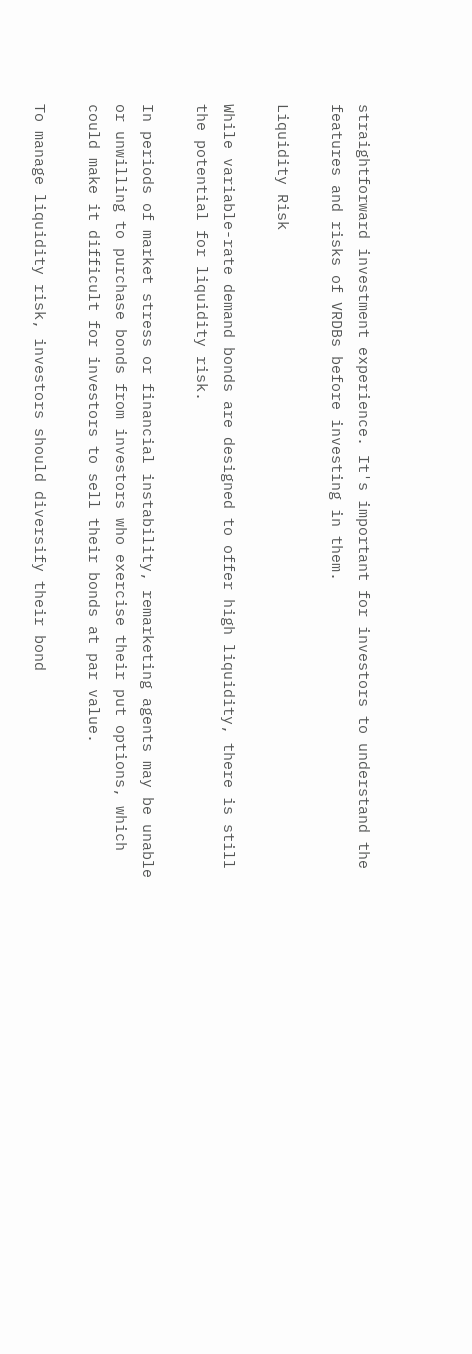straightforward investment experience. It's important for investors to understand the features and risks of VRDBs before investing in them.

Liquidity Risk

While variable-rate demand bonds are designed to offer high liquidity, there is still the potential for liquidity risk.

In periods of market stress or financial instability, remarketing agents may be unable or unwilling to purchase bonds from investors who exercise their put options, which could make it difficult for investors to sell their bonds at par value.

To manage liquidity risk, investors should diversify their bond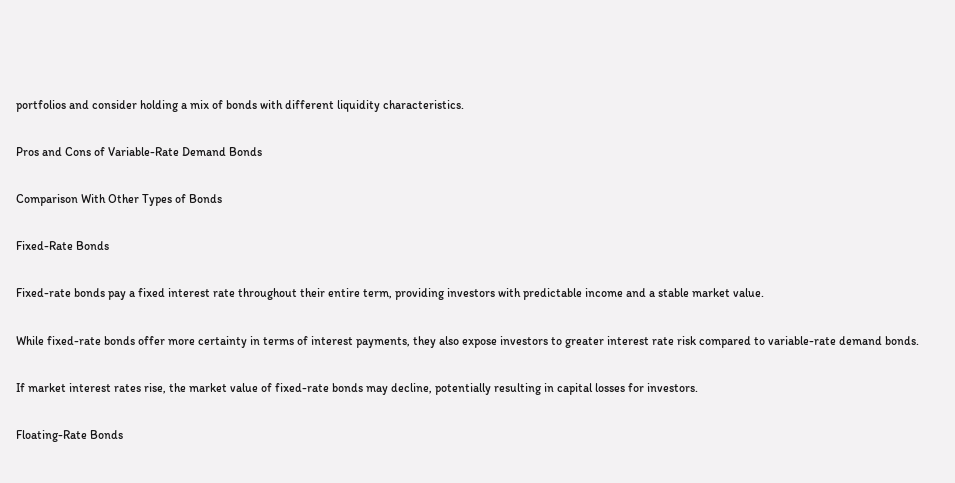portfolios and consider holding a mix of bonds with different liquidity characteristics.

Pros and Cons of Variable-Rate Demand Bonds

Comparison With Other Types of Bonds

Fixed-Rate Bonds

Fixed-rate bonds pay a fixed interest rate throughout their entire term, providing investors with predictable income and a stable market value.

While fixed-rate bonds offer more certainty in terms of interest payments, they also expose investors to greater interest rate risk compared to variable-rate demand bonds.

If market interest rates rise, the market value of fixed-rate bonds may decline, potentially resulting in capital losses for investors.

Floating-Rate Bonds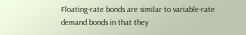Floating-rate bonds are similar to variable-rate demand bonds in that they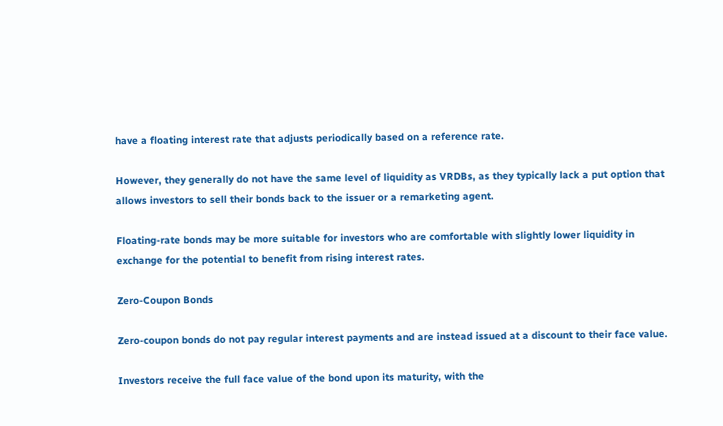have a floating interest rate that adjusts periodically based on a reference rate.

However, they generally do not have the same level of liquidity as VRDBs, as they typically lack a put option that allows investors to sell their bonds back to the issuer or a remarketing agent.

Floating-rate bonds may be more suitable for investors who are comfortable with slightly lower liquidity in exchange for the potential to benefit from rising interest rates.

Zero-Coupon Bonds

Zero-coupon bonds do not pay regular interest payments and are instead issued at a discount to their face value.

Investors receive the full face value of the bond upon its maturity, with the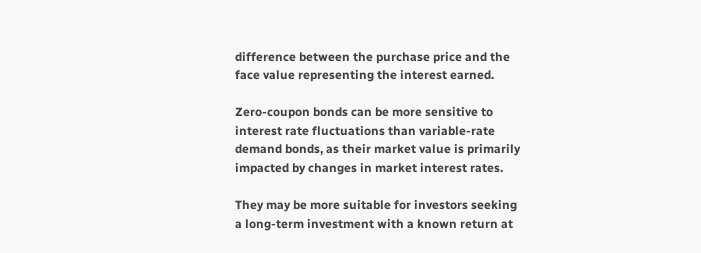difference between the purchase price and the face value representing the interest earned.

Zero-coupon bonds can be more sensitive to interest rate fluctuations than variable-rate demand bonds, as their market value is primarily impacted by changes in market interest rates.

They may be more suitable for investors seeking a long-term investment with a known return at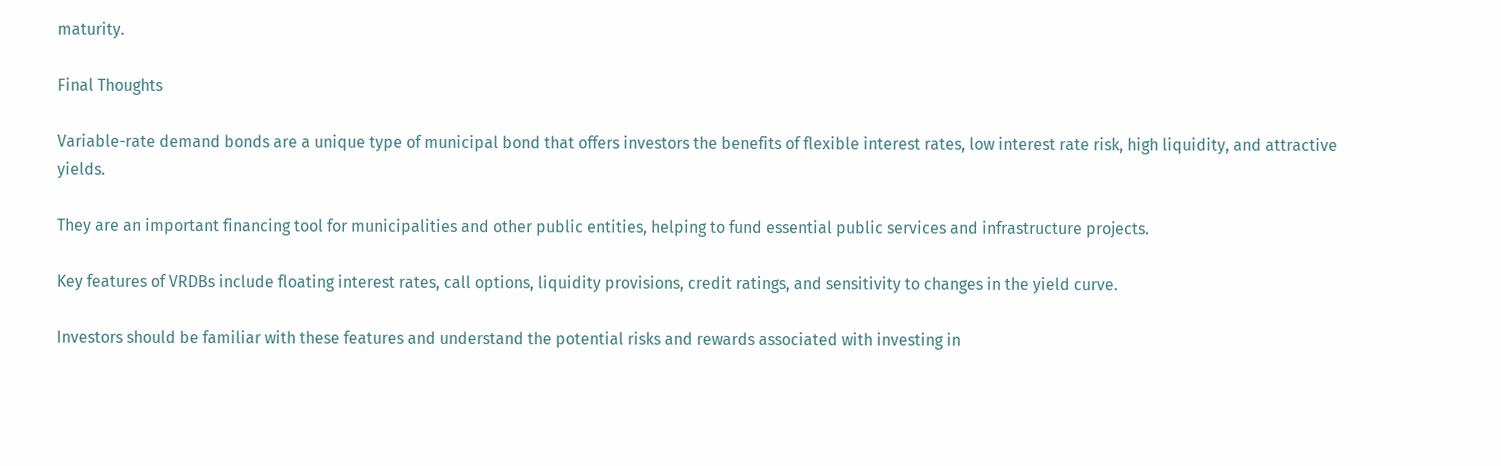maturity.

Final Thoughts

Variable-rate demand bonds are a unique type of municipal bond that offers investors the benefits of flexible interest rates, low interest rate risk, high liquidity, and attractive yields.

They are an important financing tool for municipalities and other public entities, helping to fund essential public services and infrastructure projects.

Key features of VRDBs include floating interest rates, call options, liquidity provisions, credit ratings, and sensitivity to changes in the yield curve.

Investors should be familiar with these features and understand the potential risks and rewards associated with investing in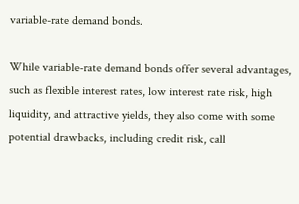variable-rate demand bonds.

While variable-rate demand bonds offer several advantages, such as flexible interest rates, low interest rate risk, high liquidity, and attractive yields, they also come with some potential drawbacks, including credit risk, call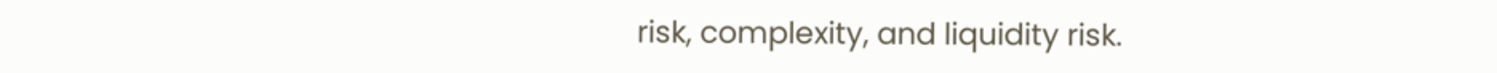risk, complexity, and liquidity risk.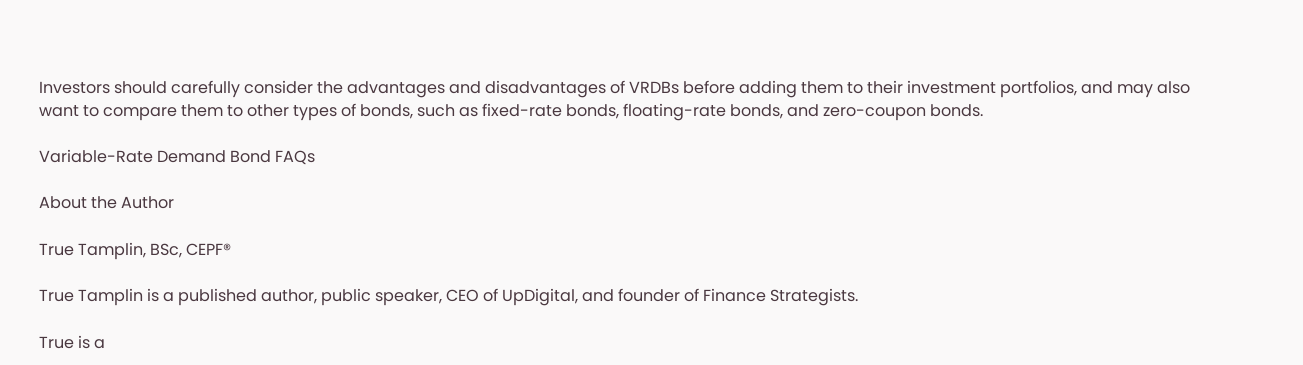Investors should carefully consider the advantages and disadvantages of VRDBs before adding them to their investment portfolios, and may also want to compare them to other types of bonds, such as fixed-rate bonds, floating-rate bonds, and zero-coupon bonds.

Variable-Rate Demand Bond FAQs

About the Author

True Tamplin, BSc, CEPF®

True Tamplin is a published author, public speaker, CEO of UpDigital, and founder of Finance Strategists.

True is a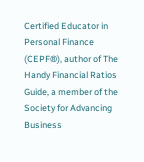Certified Educator in Personal Finance (CEPF®), author of The Handy Financial Ratios Guide, a member of the Society for Advancing Business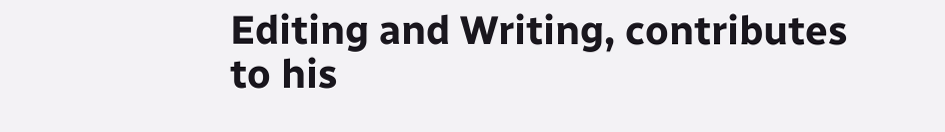Editing and Writing, contributes to his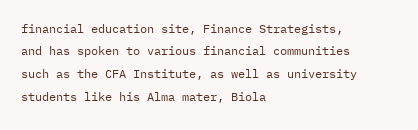financial education site, Finance Strategists, and has spoken to various financial communities such as the CFA Institute, as well as university students like his Alma mater, Biola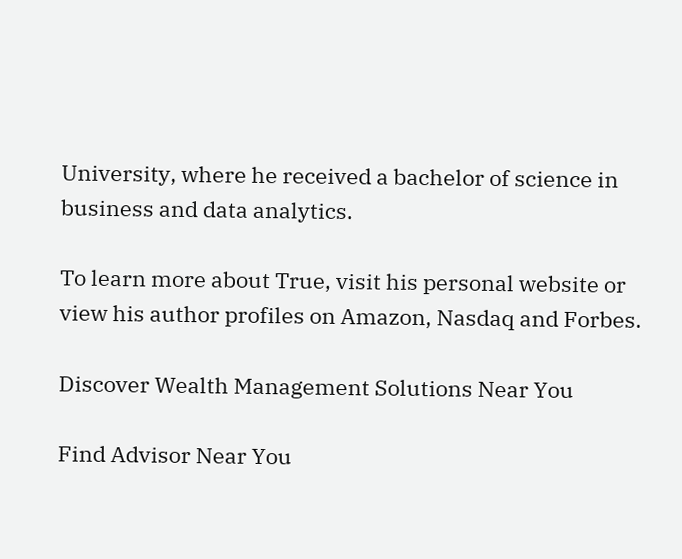University, where he received a bachelor of science in business and data analytics.

To learn more about True, visit his personal website or view his author profiles on Amazon, Nasdaq and Forbes.

Discover Wealth Management Solutions Near You

Find Advisor Near You